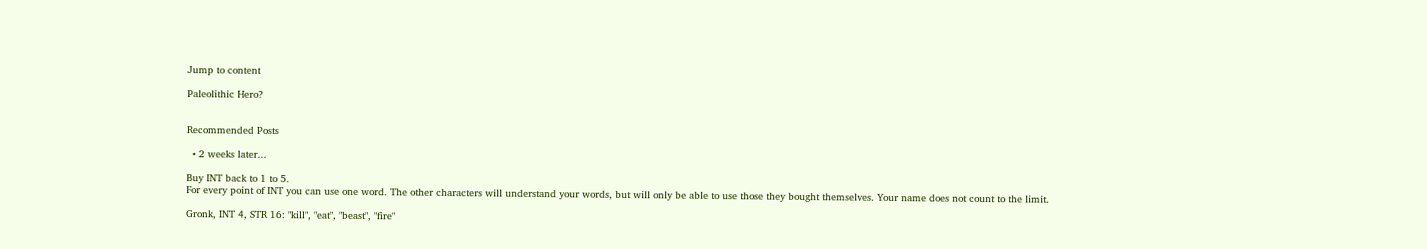Jump to content

Paleolithic Hero?


Recommended Posts

  • 2 weeks later...

Buy INT back to 1 to 5.
For every point of INT you can use one word. The other characters will understand your words, but will only be able to use those they bought themselves. Your name does not count to the limit.

Gronk, INT 4, STR 16: "kill", "eat", "beast", "fire"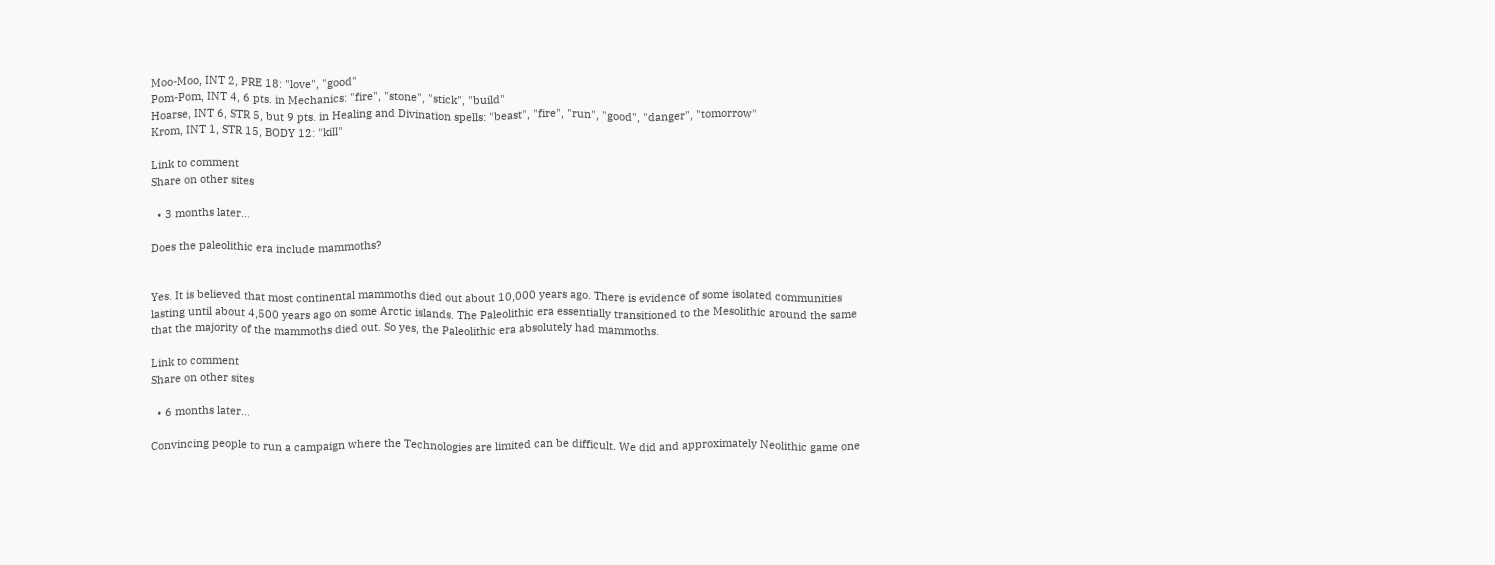Moo-Moo, INT 2, PRE 18: "love", "good"
Pom-Pom, INT 4, 6 pts. in Mechanics: "fire", "stone", "stick", "build"
Hoarse, INT 6, STR 5, but 9 pts. in Healing and Divination spells: "beast", "fire", "run", "good", "danger", "tomorrow"
Krom, INT 1, STR 15, BODY 12: "kill"

Link to comment
Share on other sites

  • 3 months later...

Does the paleolithic era include mammoths?


Yes. It is believed that most continental mammoths died out about 10,000 years ago. There is evidence of some isolated communities lasting until about 4,500 years ago on some Arctic islands. The Paleolithic era essentially transitioned to the Mesolithic around the same that the majority of the mammoths died out. So yes, the Paleolithic era absolutely had mammoths.

Link to comment
Share on other sites

  • 6 months later...

Convincing people to run a campaign where the Technologies are limited can be difficult. We did and approximately Neolithic game one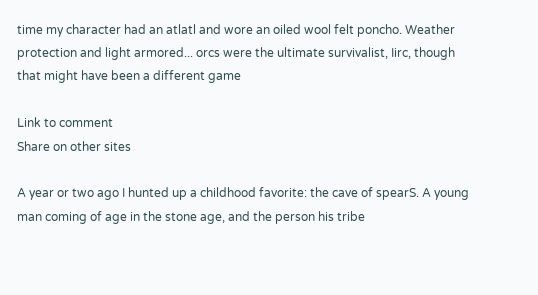time my character had an atlatl and wore an oiled wool felt poncho. Weather protection and light armored... orcs were the ultimate survivalist, Iirc, though that might have been a different game

Link to comment
Share on other sites

A year or two ago I hunted up a childhood favorite: the cave of spearS. A young man coming of age in the stone age, and the person his tribe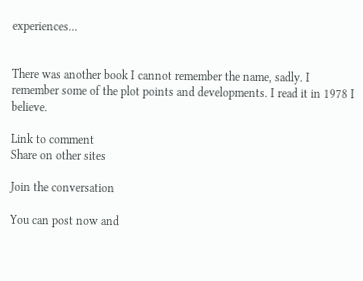experiences...


There was another book I cannot remember the name, sadly. I remember some of the plot points and developments. I read it in 1978 I believe.

Link to comment
Share on other sites

Join the conversation

You can post now and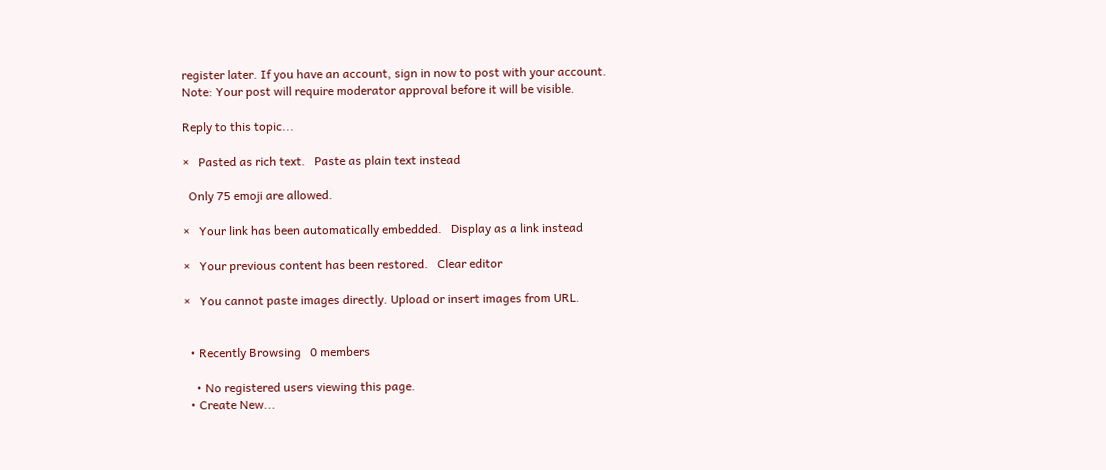register later. If you have an account, sign in now to post with your account.
Note: Your post will require moderator approval before it will be visible.

Reply to this topic...

×   Pasted as rich text.   Paste as plain text instead

  Only 75 emoji are allowed.

×   Your link has been automatically embedded.   Display as a link instead

×   Your previous content has been restored.   Clear editor

×   You cannot paste images directly. Upload or insert images from URL.


  • Recently Browsing   0 members

    • No registered users viewing this page.
  • Create New...